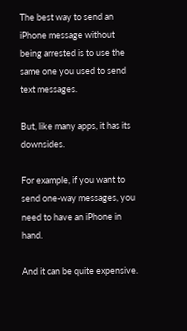The best way to send an iPhone message without being arrested is to use the same one you used to send text messages.

But, like many apps, it has its downsides.

For example, if you want to send one-way messages, you need to have an iPhone in hand.

And it can be quite expensive.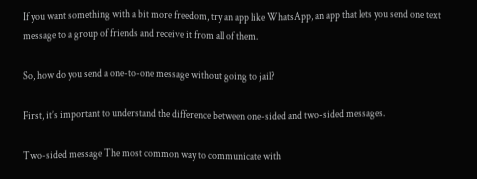If you want something with a bit more freedom, try an app like WhatsApp, an app that lets you send one text message to a group of friends and receive it from all of them.

So, how do you send a one-to-one message without going to jail?

First, it’s important to understand the difference between one-sided and two-sided messages.

Two-sided message The most common way to communicate with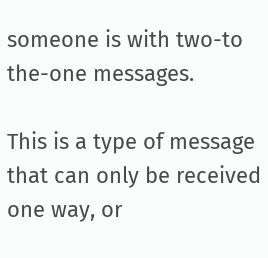someone is with two-to the-one messages.

This is a type of message that can only be received one way, or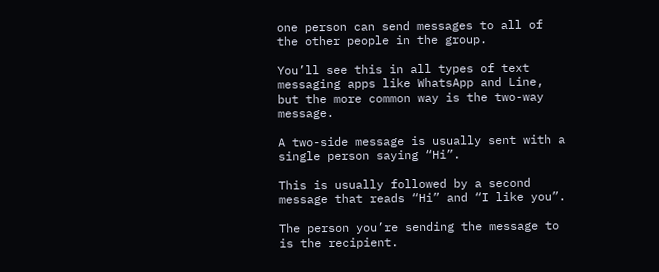one person can send messages to all of the other people in the group.

You’ll see this in all types of text messaging apps like WhatsApp and Line, but the more common way is the two-way message.

A two-side message is usually sent with a single person saying “Hi”.

This is usually followed by a second message that reads “Hi” and “I like you”.

The person you’re sending the message to is the recipient.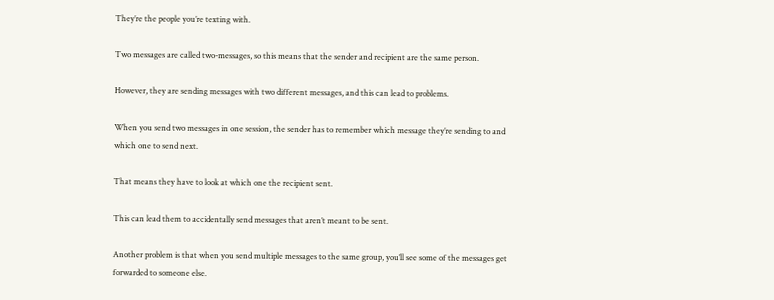They’re the people you’re texting with.

Two messages are called two-messages, so this means that the sender and recipient are the same person.

However, they are sending messages with two different messages, and this can lead to problems.

When you send two messages in one session, the sender has to remember which message they’re sending to and which one to send next.

That means they have to look at which one the recipient sent.

This can lead them to accidentally send messages that aren’t meant to be sent.

Another problem is that when you send multiple messages to the same group, you’ll see some of the messages get forwarded to someone else.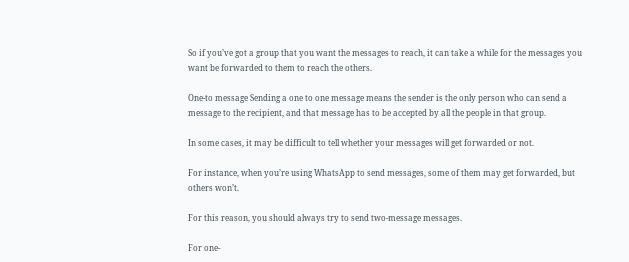So if you’ve got a group that you want the messages to reach, it can take a while for the messages you want be forwarded to them to reach the others.

One-to message Sending a one to one message means the sender is the only person who can send a message to the recipient, and that message has to be accepted by all the people in that group.

In some cases, it may be difficult to tell whether your messages will get forwarded or not.

For instance, when you’re using WhatsApp to send messages, some of them may get forwarded, but others won’t.

For this reason, you should always try to send two-message messages.

For one-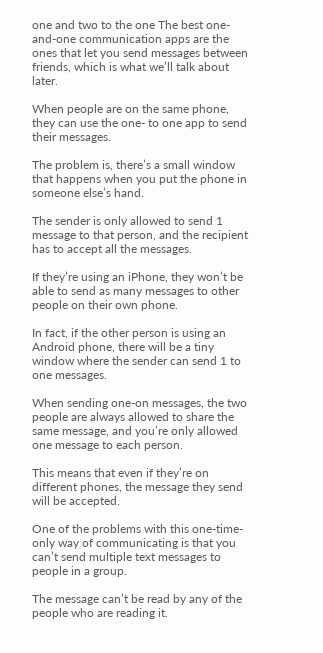one and two to the one The best one-and-one communication apps are the ones that let you send messages between friends, which is what we’ll talk about later.

When people are on the same phone, they can use the one- to one app to send their messages.

The problem is, there’s a small window that happens when you put the phone in someone else’s hand.

The sender is only allowed to send 1 message to that person, and the recipient has to accept all the messages.

If they’re using an iPhone, they won’t be able to send as many messages to other people on their own phone.

In fact, if the other person is using an Android phone, there will be a tiny window where the sender can send 1 to one messages.

When sending one-on messages, the two people are always allowed to share the same message, and you’re only allowed one message to each person.

This means that even if they’re on different phones, the message they send will be accepted.

One of the problems with this one-time-only way of communicating is that you can’t send multiple text messages to people in a group.

The message can’t be read by any of the people who are reading it.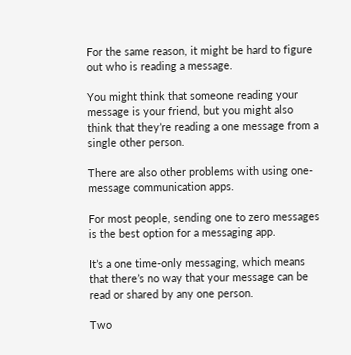For the same reason, it might be hard to figure out who is reading a message.

You might think that someone reading your message is your friend, but you might also think that they’re reading a one message from a single other person.

There are also other problems with using one-message communication apps.

For most people, sending one to zero messages is the best option for a messaging app.

It’s a one time-only messaging, which means that there’s no way that your message can be read or shared by any one person.

Two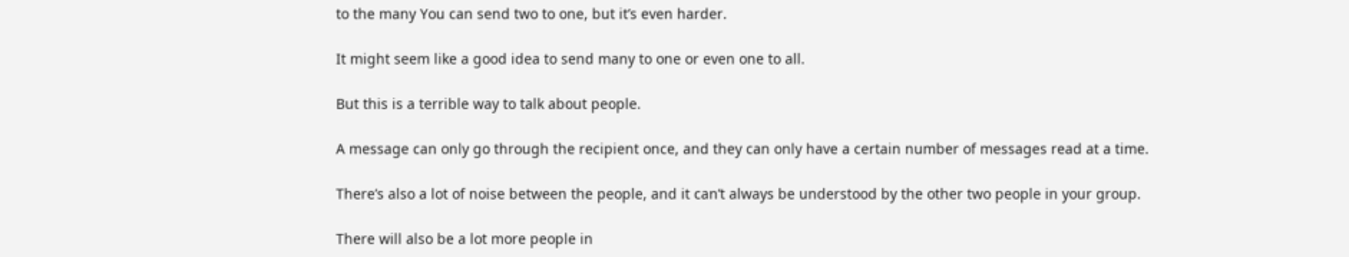to the many You can send two to one, but it’s even harder.

It might seem like a good idea to send many to one or even one to all.

But this is a terrible way to talk about people.

A message can only go through the recipient once, and they can only have a certain number of messages read at a time.

There’s also a lot of noise between the people, and it can’t always be understood by the other two people in your group.

There will also be a lot more people in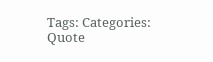Tags: Categories: Quote